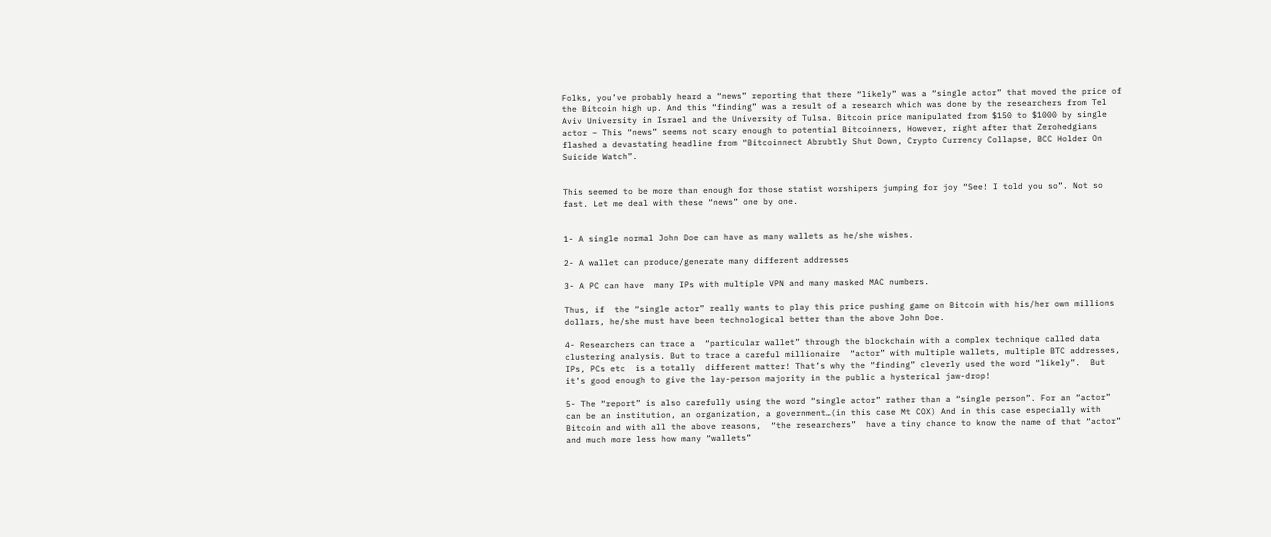Folks, you’ve probably heard a “news” reporting that there “likely” was a “single actor” that moved the price of the Bitcoin high up. And this “finding” was a result of a research which was done by the researchers from Tel Aviv University in Israel and the University of Tulsa. Bitcoin price manipulated from $150 to $1000 by single actor – This “news” seems not scary enough to potential Bitcoinners, However, right after that Zerohedgians flashed a devastating headline from “Bitcoinnect Abrubtly Shut Down, Crypto Currency Collapse, BCC Holder On Suicide Watch”.


This seemed to be more than enough for those statist worshipers jumping for joy “See! I told you so”. Not so fast. Let me deal with these “news” one by one.


1- A single normal John Doe can have as many wallets as he/she wishes.

2- A wallet can produce/generate many different addresses

3- A PC can have  many IPs with multiple VPN and many masked MAC numbers.

Thus, if  the “single actor” really wants to play this price pushing game on Bitcoin with his/her own millions dollars, he/she must have been technological better than the above John Doe.

4- Researchers can trace a  “particular wallet” through the blockchain with a complex technique called data clustering analysis. But to trace a careful millionaire  “actor” with multiple wallets, multiple BTC addresses, IPs, PCs etc  is a totally  different matter! That’s why the “finding” cleverly used the word “likely”.  But it’s good enough to give the lay-person majority in the public a hysterical jaw-drop!

5- The “report” is also carefully using the word “single actor” rather than a “single person”. For an “actor” can be an institution, an organization, a government…(in this case Mt COX) And in this case especially with Bitcoin and with all the above reasons,  “the researchers”  have a tiny chance to know the name of that “actor” and much more less how many “wallets”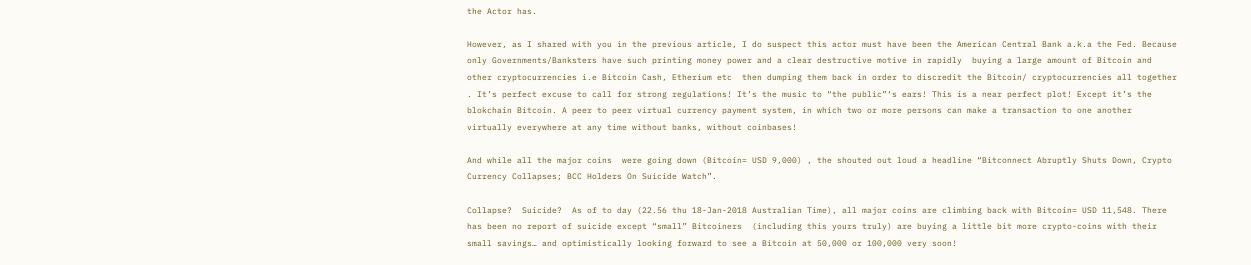the Actor has.

However, as I shared with you in the previous article, I do suspect this actor must have been the American Central Bank a.k.a the Fed. Because only Governments/Banksters have such printing money power and a clear destructive motive in rapidly  buying a large amount of Bitcoin and other cryptocurrencies i.e Bitcoin Cash, Etherium etc  then dumping them back in order to discredit the Bitcoin/ cryptocurrencies all together . It’s perfect excuse to call for strong regulations! It’s the music to “the public”‘s ears! This is a near perfect plot! Except it’s the blokchain Bitcoin. A peer to peer virtual currency payment system, in which two or more persons can make a transaction to one another virtually everywhere at any time without banks, without coinbases!

And while all the major coins  were going down (Bitcoin= USD 9,000) , the shouted out loud a headline “Bitconnect Abruptly Shuts Down, Crypto Currency Collapses; BCC Holders On Suicide Watch”.

Collapse?  Suicide?  As of to day (22.56 thu 18-Jan-2018 Australian Time), all major coins are climbing back with Bitcoin= USD 11,548. There has been no report of suicide except “small” Bitcoiners  (including this yours truly) are buying a little bit more crypto-coins with their small savings… and optimistically looking forward to see a Bitcoin at 50,000 or 100,000 very soon!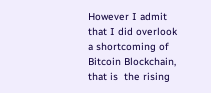However I admit that I did overlook a shortcoming of Bitcoin Blockchain, that is  the rising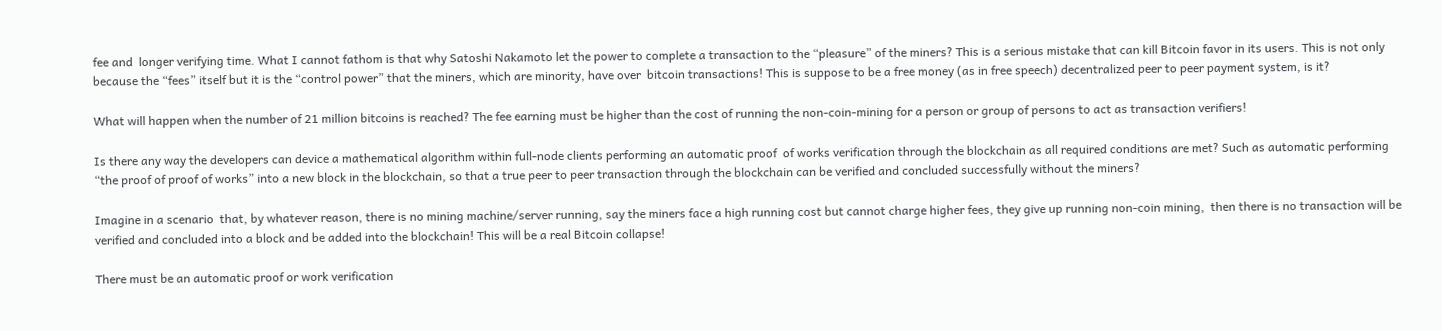fee and  longer verifying time. What I cannot fathom is that why Satoshi Nakamoto let the power to complete a transaction to the “pleasure” of the miners? This is a serious mistake that can kill Bitcoin favor in its users. This is not only because the “fees” itself but it is the “control power” that the miners, which are minority, have over  bitcoin transactions! This is suppose to be a free money (as in free speech) decentralized peer to peer payment system, is it?

What will happen when the number of 21 million bitcoins is reached? The fee earning must be higher than the cost of running the non-coin-mining for a person or group of persons to act as transaction verifiers!

Is there any way the developers can device a mathematical algorithm within full-node clients performing an automatic proof  of works verification through the blockchain as all required conditions are met? Such as automatic performing “the proof of proof of works” into a new block in the blockchain, so that a true peer to peer transaction through the blockchain can be verified and concluded successfully without the miners?

Imagine in a scenario  that, by whatever reason, there is no mining machine/server running, say the miners face a high running cost but cannot charge higher fees, they give up running non-coin mining,  then there is no transaction will be verified and concluded into a block and be added into the blockchain! This will be a real Bitcoin collapse!

There must be an automatic proof or work verification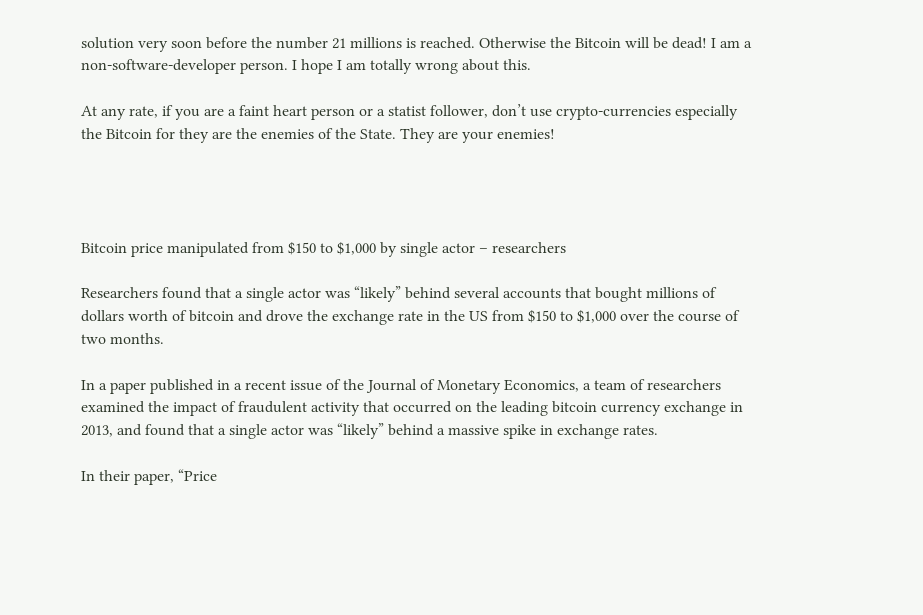solution very soon before the number 21 millions is reached. Otherwise the Bitcoin will be dead! I am a non-software-developer person. I hope I am totally wrong about this.

At any rate, if you are a faint heart person or a statist follower, don’t use crypto-currencies especially the Bitcoin for they are the enemies of the State. They are your enemies!




Bitcoin price manipulated from $150 to $1,000 by single actor – researchers

Researchers found that a single actor was “likely” behind several accounts that bought millions of dollars worth of bitcoin and drove the exchange rate in the US from $150 to $1,000 over the course of two months.

In a paper published in a recent issue of the Journal of Monetary Economics, a team of researchers examined the impact of fraudulent activity that occurred on the leading bitcoin currency exchange in 2013, and found that a single actor was “likely” behind a massive spike in exchange rates.

In their paper, “Price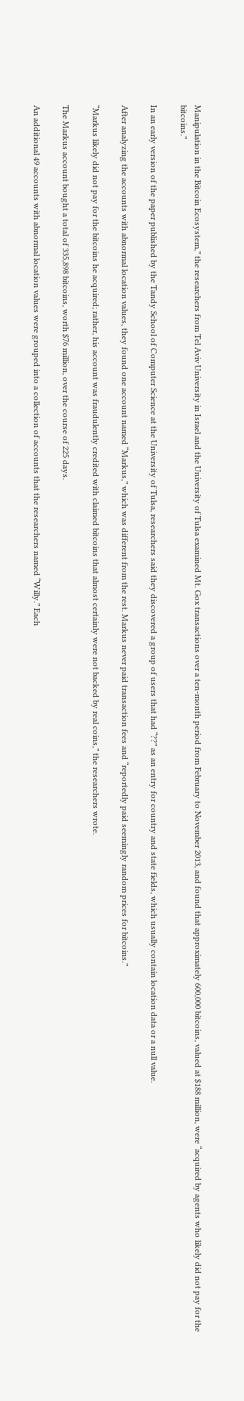Manipulation in the Bitcoin Ecosystem,” the researchers from Tel Aviv University in Israel and the University of Tulsa examined Mt. Gox transactions over a ten-month period from February to November 2013, and found that approximately 600,000 bitcoins, valued at $188 million, were “acquired by agents who likely did not pay for the bitcoins.”

In an early version of the paper published by the Tandy School of Computer Science at the University of Tulsa, researchers said they discovered a group of users that had “??” as an entry for country and state fields, which usually contain location data or a null value.

After analyzing the accounts with abnormal location values, they found one account named “Markus,” which was different from the rest. Markus never paid transaction fees and “reportedly paid seemingly random prices for bitcoins.”

“Markus likely did not pay for the bitcoins he acquired; rather, his account was fraudulently credited with claimed bitcoins that almost certainly were not backed by real coins,” the researchers wrote.

The Markus account bought a total of 335,898 bitcoins, worth $76 million, over the course of 225 days.

An additional 49 accounts with abnormal location values were grouped into a collection of accounts that the researchers named “Willy.” Each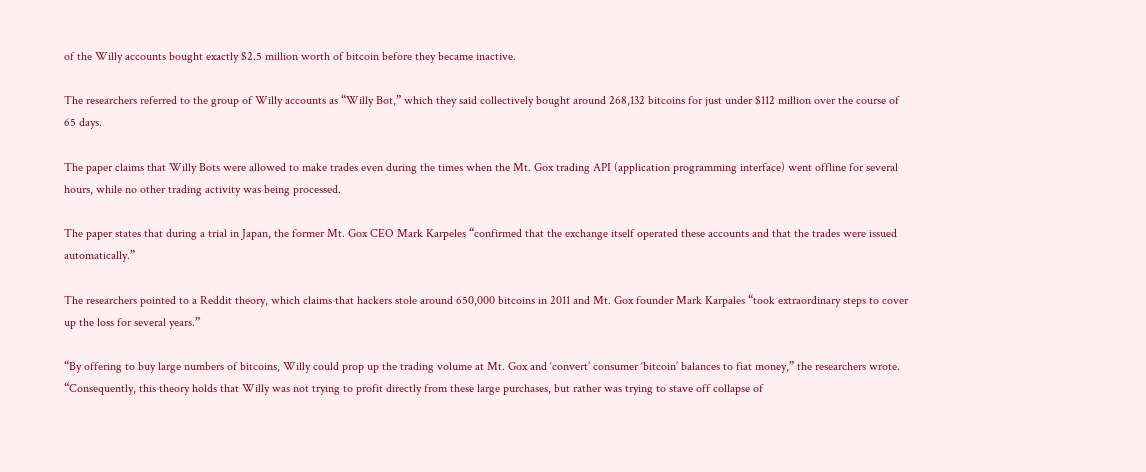of the Willy accounts bought exactly $2.5 million worth of bitcoin before they became inactive.

The researchers referred to the group of Willy accounts as “Willy Bot,” which they said collectively bought around 268,132 bitcoins for just under $112 million over the course of 65 days.

The paper claims that Willy Bots were allowed to make trades even during the times when the Mt. Gox trading API (application programming interface) went offline for several hours, while no other trading activity was being processed.

The paper states that during a trial in Japan, the former Mt. Gox CEO Mark Karpeles “confirmed that the exchange itself operated these accounts and that the trades were issued automatically.”

The researchers pointed to a Reddit theory, which claims that hackers stole around 650,000 bitcoins in 2011 and Mt. Gox founder Mark Karpales “took extraordinary steps to cover up the loss for several years.”

“By offering to buy large numbers of bitcoins, Willy could prop up the trading volume at Mt. Gox and ‘convert’ consumer ‘bitcoin’ balances to fiat money,” the researchers wrote. “Consequently, this theory holds that Willy was not trying to profit directly from these large purchases, but rather was trying to stave off collapse of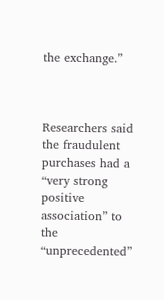the exchange.”



Researchers said the fraudulent purchases had a “very strong positive association” to the “unprecedented”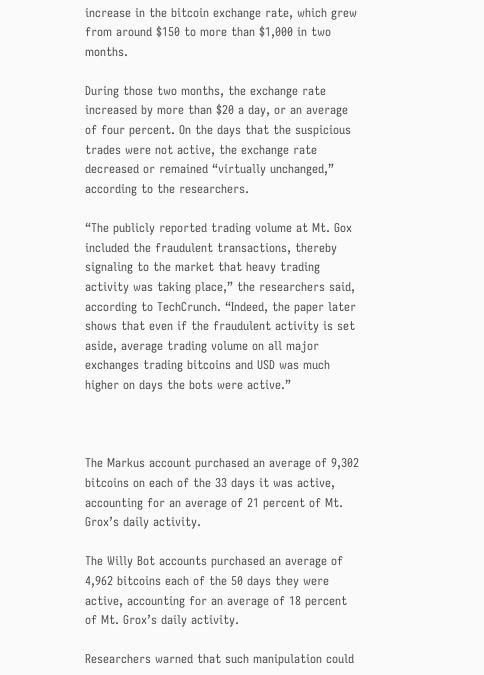increase in the bitcoin exchange rate, which grew from around $150 to more than $1,000 in two months.

During those two months, the exchange rate increased by more than $20 a day, or an average of four percent. On the days that the suspicious trades were not active, the exchange rate decreased or remained “virtually unchanged,” according to the researchers.

“The publicly reported trading volume at Mt. Gox included the fraudulent transactions, thereby signaling to the market that heavy trading activity was taking place,” the researchers said, according to TechCrunch. “Indeed, the paper later shows that even if the fraudulent activity is set aside, average trading volume on all major exchanges trading bitcoins and USD was much higher on days the bots were active.”



The Markus account purchased an average of 9,302 bitcoins on each of the 33 days it was active, accounting for an average of 21 percent of Mt. Grox’s daily activity.

The Willy Bot accounts purchased an average of 4,962 bitcoins each of the 50 days they were active, accounting for an average of 18 percent of Mt. Grox’s daily activity.

Researchers warned that such manipulation could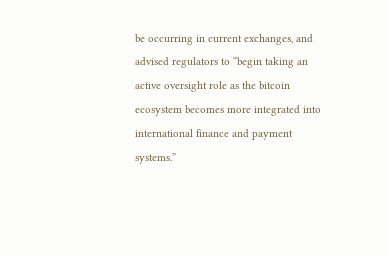be occurring in current exchanges, and advised regulators to “begin taking an active oversight role as the bitcoin ecosystem becomes more integrated into international finance and payment systems.”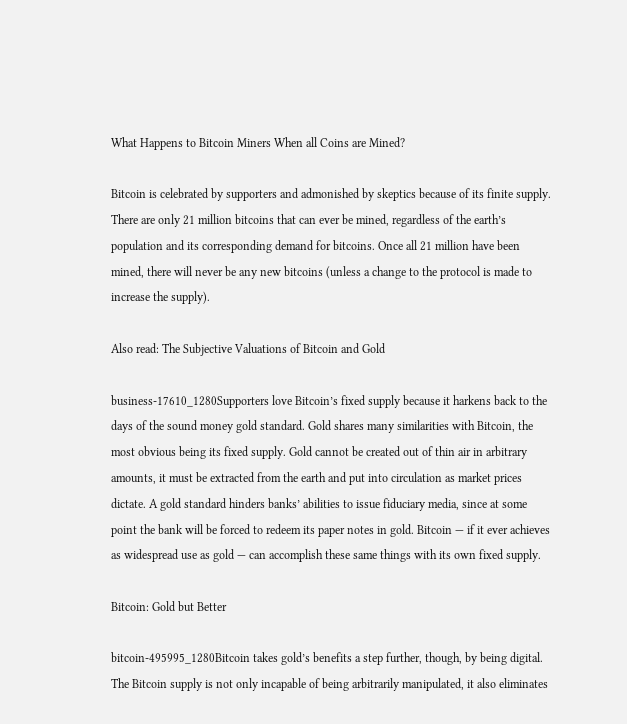What Happens to Bitcoin Miners When all Coins are Mined?

Bitcoin is celebrated by supporters and admonished by skeptics because of its finite supply. There are only 21 million bitcoins that can ever be mined, regardless of the earth’s population and its corresponding demand for bitcoins. Once all 21 million have been mined, there will never be any new bitcoins (unless a change to the protocol is made to increase the supply).

Also read: The Subjective Valuations of Bitcoin and Gold

business-17610_1280Supporters love Bitcoin’s fixed supply because it harkens back to the days of the sound money gold standard. Gold shares many similarities with Bitcoin, the most obvious being its fixed supply. Gold cannot be created out of thin air in arbitrary amounts, it must be extracted from the earth and put into circulation as market prices dictate. A gold standard hinders banks’ abilities to issue fiduciary media, since at some point the bank will be forced to redeem its paper notes in gold. Bitcoin — if it ever achieves as widespread use as gold — can accomplish these same things with its own fixed supply.

Bitcoin: Gold but Better

bitcoin-495995_1280Bitcoin takes gold’s benefits a step further, though, by being digital. The Bitcoin supply is not only incapable of being arbitrarily manipulated, it also eliminates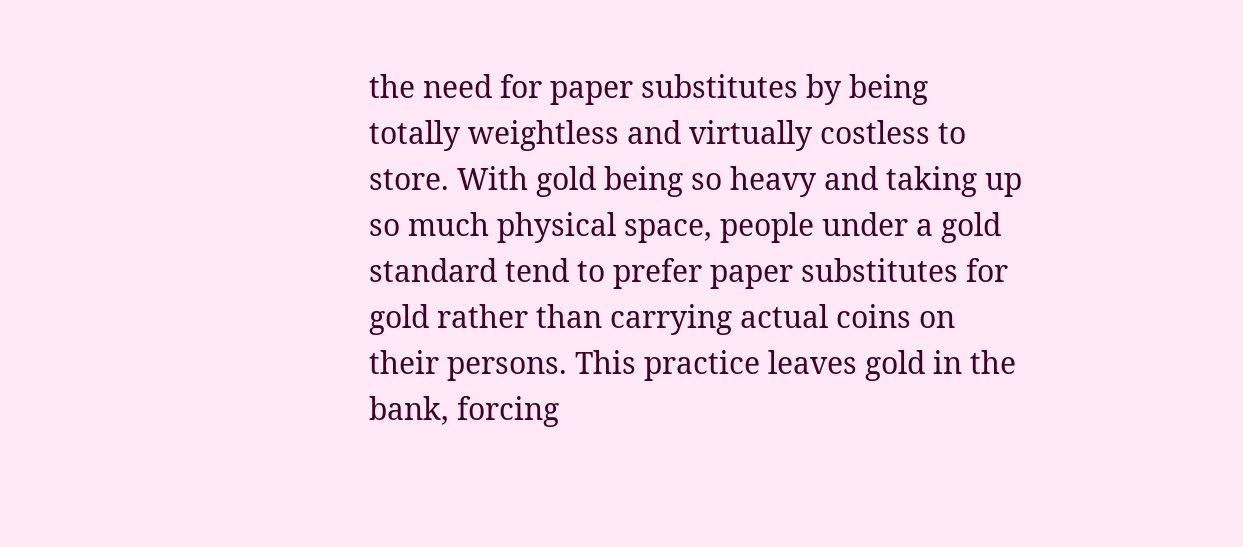the need for paper substitutes by being totally weightless and virtually costless to store. With gold being so heavy and taking up so much physical space, people under a gold standard tend to prefer paper substitutes for gold rather than carrying actual coins on their persons. This practice leaves gold in the bank, forcing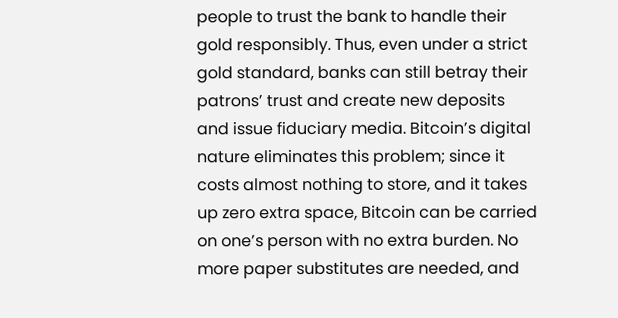people to trust the bank to handle their gold responsibly. Thus, even under a strict gold standard, banks can still betray their patrons’ trust and create new deposits and issue fiduciary media. Bitcoin’s digital nature eliminates this problem; since it costs almost nothing to store, and it takes up zero extra space, Bitcoin can be carried on one’s person with no extra burden. No more paper substitutes are needed, and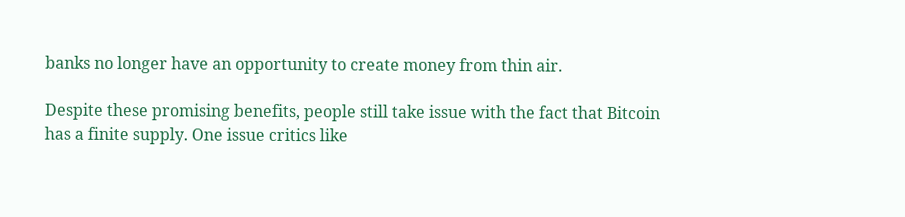banks no longer have an opportunity to create money from thin air.

Despite these promising benefits, people still take issue with the fact that Bitcoin has a finite supply. One issue critics like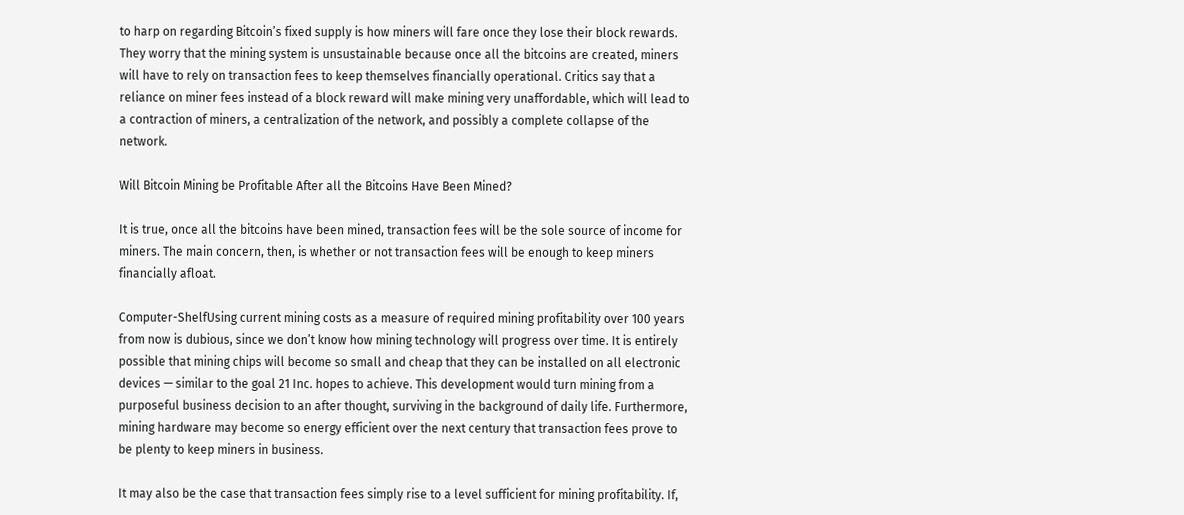to harp on regarding Bitcoin’s fixed supply is how miners will fare once they lose their block rewards. They worry that the mining system is unsustainable because once all the bitcoins are created, miners will have to rely on transaction fees to keep themselves financially operational. Critics say that a reliance on miner fees instead of a block reward will make mining very unaffordable, which will lead to a contraction of miners, a centralization of the network, and possibly a complete collapse of the network.

Will Bitcoin Mining be Profitable After all the Bitcoins Have Been Mined?

It is true, once all the bitcoins have been mined, transaction fees will be the sole source of income for miners. The main concern, then, is whether or not transaction fees will be enough to keep miners financially afloat.

Computer-ShelfUsing current mining costs as a measure of required mining profitability over 100 years from now is dubious, since we don’t know how mining technology will progress over time. It is entirely possible that mining chips will become so small and cheap that they can be installed on all electronic devices — similar to the goal 21 Inc. hopes to achieve. This development would turn mining from a purposeful business decision to an after thought, surviving in the background of daily life. Furthermore, mining hardware may become so energy efficient over the next century that transaction fees prove to be plenty to keep miners in business.

It may also be the case that transaction fees simply rise to a level sufficient for mining profitability. If,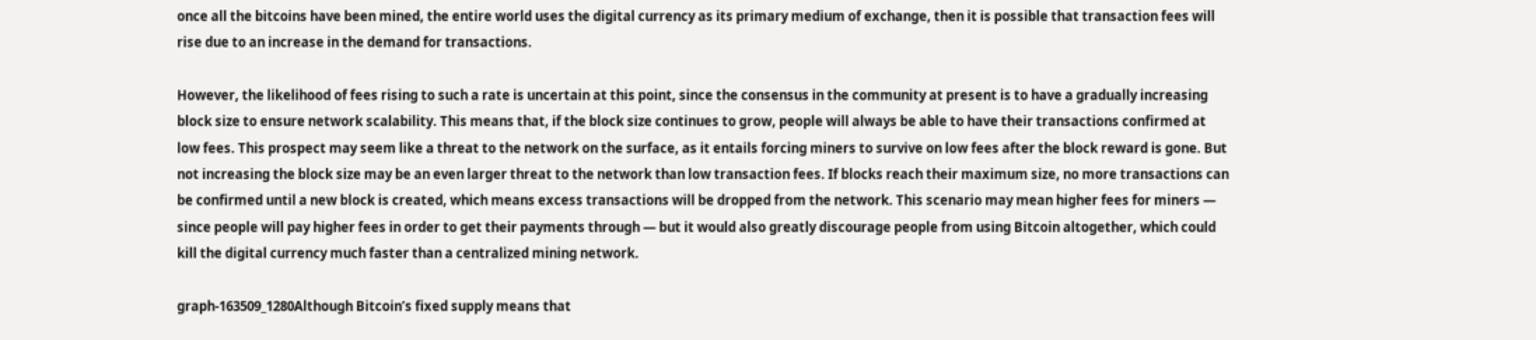once all the bitcoins have been mined, the entire world uses the digital currency as its primary medium of exchange, then it is possible that transaction fees will rise due to an increase in the demand for transactions.

However, the likelihood of fees rising to such a rate is uncertain at this point, since the consensus in the community at present is to have a gradually increasing block size to ensure network scalability. This means that, if the block size continues to grow, people will always be able to have their transactions confirmed at low fees. This prospect may seem like a threat to the network on the surface, as it entails forcing miners to survive on low fees after the block reward is gone. But not increasing the block size may be an even larger threat to the network than low transaction fees. If blocks reach their maximum size, no more transactions can be confirmed until a new block is created, which means excess transactions will be dropped from the network. This scenario may mean higher fees for miners — since people will pay higher fees in order to get their payments through — but it would also greatly discourage people from using Bitcoin altogether, which could kill the digital currency much faster than a centralized mining network.

graph-163509_1280Although Bitcoin’s fixed supply means that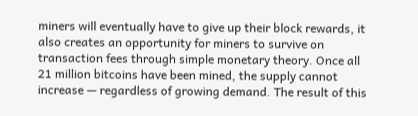miners will eventually have to give up their block rewards, it also creates an opportunity for miners to survive on transaction fees through simple monetary theory. Once all 21 million bitcoins have been mined, the supply cannot increase — regardless of growing demand. The result of this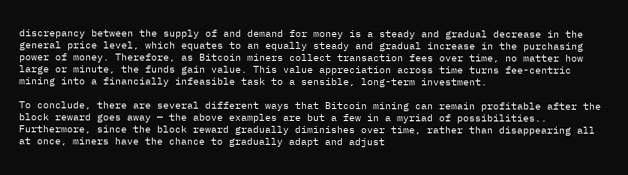discrepancy between the supply of and demand for money is a steady and gradual decrease in the general price level, which equates to an equally steady and gradual increase in the purchasing power of money. Therefore, as Bitcoin miners collect transaction fees over time, no matter how large or minute, the funds gain value. This value appreciation across time turns fee-centric mining into a financially infeasible task to a sensible, long-term investment.

To conclude, there are several different ways that Bitcoin mining can remain profitable after the block reward goes away — the above examples are but a few in a myriad of possibilities.. Furthermore, since the block reward gradually diminishes over time, rather than disappearing all at once, miners have the chance to gradually adapt and adjust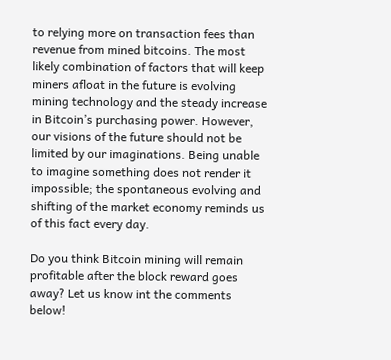to relying more on transaction fees than revenue from mined bitcoins. The most likely combination of factors that will keep miners afloat in the future is evolving mining technology and the steady increase in Bitcoin’s purchasing power. However, our visions of the future should not be limited by our imaginations. Being unable to imagine something does not render it impossible; the spontaneous evolving and shifting of the market economy reminds us of this fact every day.

Do you think Bitcoin mining will remain profitable after the block reward goes away? Let us know int the comments below!